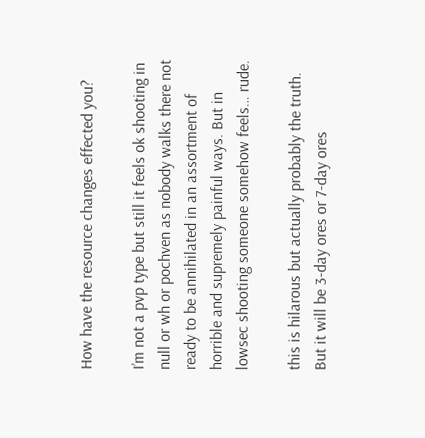How have the resource changes effected you?

I’m not a pvp type but still it feels ok shooting in null or wh or pochven as nobody walks there not ready to be annihilated in an assortment of horrible and supremely painful ways. But in lowsec shooting someone somehow feels… rude.

this is hilarous but actually probably the truth. But it will be 3-day ores or 7-day ores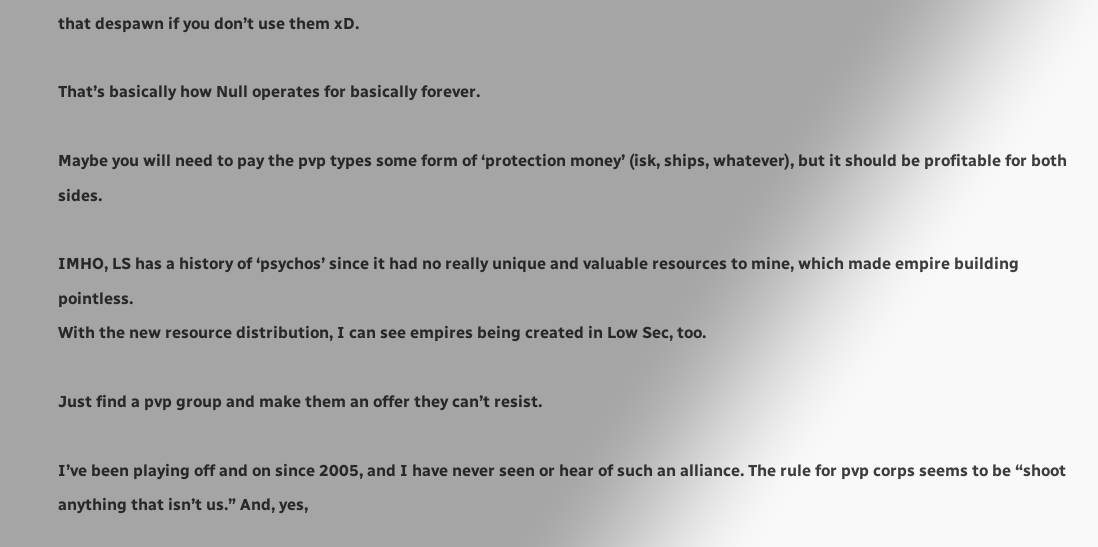that despawn if you don’t use them xD.

That’s basically how Null operates for basically forever.

Maybe you will need to pay the pvp types some form of ‘protection money’ (isk, ships, whatever), but it should be profitable for both sides.

IMHO, LS has a history of ‘psychos’ since it had no really unique and valuable resources to mine, which made empire building pointless.
With the new resource distribution, I can see empires being created in Low Sec, too.

Just find a pvp group and make them an offer they can’t resist.

I’ve been playing off and on since 2005, and I have never seen or hear of such an alliance. The rule for pvp corps seems to be “shoot anything that isn’t us.” And, yes,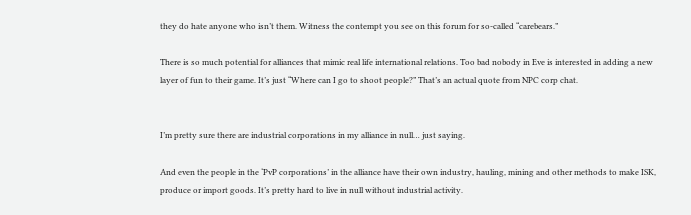they do hate anyone who isn’t them. Witness the contempt you see on this forum for so-called “carebears.”

There is so much potential for alliances that mimic real life international relations. Too bad nobody in Eve is interested in adding a new layer of fun to their game. It’s just “Where can I go to shoot people?” That’s an actual quote from NPC corp chat.


I’m pretty sure there are industrial corporations in my alliance in null… just saying.

And even the people in the ‘PvP corporations’ in the alliance have their own industry, hauling, mining and other methods to make ISK, produce or import goods. It’s pretty hard to live in null without industrial activity.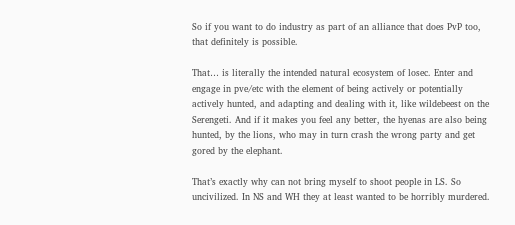So if you want to do industry as part of an alliance that does PvP too, that definitely is possible.

That… is literally the intended natural ecosystem of losec. Enter and engage in pve/etc with the element of being actively or potentially actively hunted, and adapting and dealing with it, like wildebeest on the Serengeti. And if it makes you feel any better, the hyenas are also being hunted, by the lions, who may in turn crash the wrong party and get gored by the elephant.

That’s exactly why can not bring myself to shoot people in LS. So uncivilized. In NS and WH they at least wanted to be horribly murdered.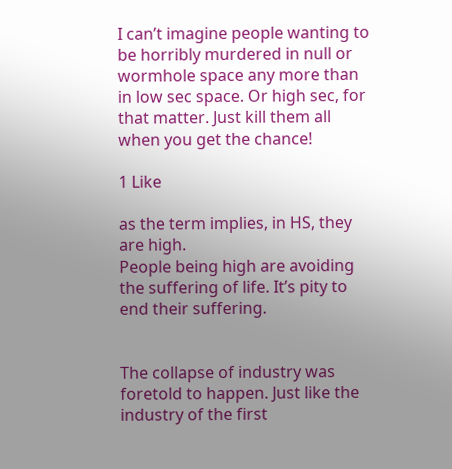I can’t imagine people wanting to be horribly murdered in null or wormhole space any more than in low sec space. Or high sec, for that matter. Just kill them all when you get the chance!

1 Like

as the term implies, in HS, they are high.
People being high are avoiding the suffering of life. It’s pity to end their suffering.


The collapse of industry was foretold to happen. Just like the industry of the first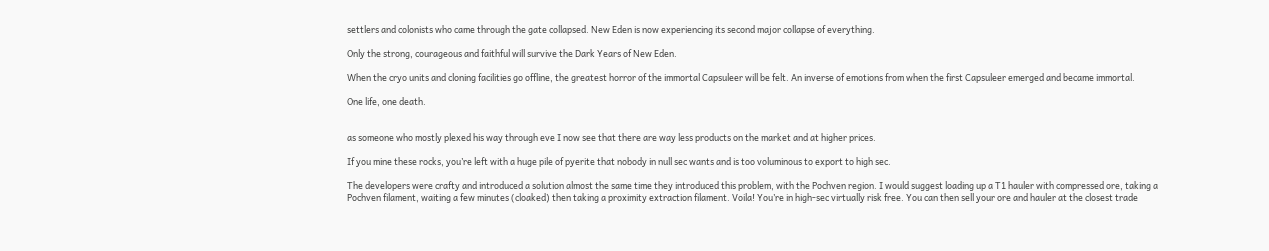settlers and colonists who came through the gate collapsed. New Eden is now experiencing its second major collapse of everything.

Only the strong, courageous and faithful will survive the Dark Years of New Eden.

When the cryo units and cloning facilities go offline, the greatest horror of the immortal Capsuleer will be felt. An inverse of emotions from when the first Capsuleer emerged and became immortal.

One life, one death.


as someone who mostly plexed his way through eve I now see that there are way less products on the market and at higher prices.

If you mine these rocks, you’re left with a huge pile of pyerite that nobody in null sec wants and is too voluminous to export to high sec.

The developers were crafty and introduced a solution almost the same time they introduced this problem, with the Pochven region. I would suggest loading up a T1 hauler with compressed ore, taking a Pochven filament, waiting a few minutes (cloaked) then taking a proximity extraction filament. Voila! You’re in high-sec virtually risk free. You can then sell your ore and hauler at the closest trade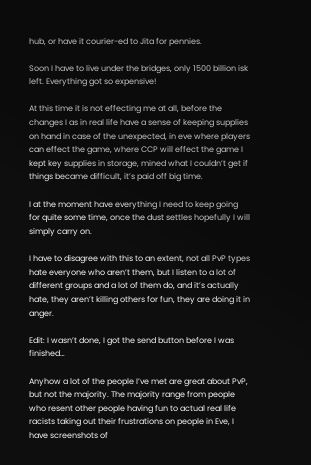hub, or have it courier-ed to Jita for pennies.

Soon I have to live under the bridges, only 1500 billion isk left. Everything got so expensive!

At this time it is not effecting me at all, before the changes I as in real life have a sense of keeping supplies on hand in case of the unexpected, in eve where players can effect the game, where CCP will effect the game I kept key supplies in storage, mined what I couldn’t get if things became difficult, it’s paid off big time.

I at the moment have everything I need to keep going for quite some time, once the dust settles hopefully I will simply carry on.

I have to disagree with this to an extent, not all PvP types hate everyone who aren’t them, but I listen to a lot of different groups and a lot of them do, and it’s actually hate, they aren’t killing others for fun, they are doing it in anger.

Edit: I wasn’t done, I got the send button before I was finished…

Anyhow a lot of the people I’ve met are great about PvP, but not the majority. The majority range from people who resent other people having fun to actual real life racists taking out their frustrations on people in Eve, I have screenshots of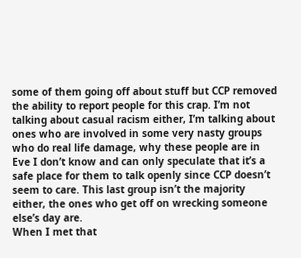some of them going off about stuff but CCP removed the ability to report people for this crap. I’m not talking about casual racism either, I’m talking about ones who are involved in some very nasty groups who do real life damage, why these people are in Eve I don’t know and can only speculate that it’s a safe place for them to talk openly since CCP doesn’t seem to care. This last group isn’t the majority either, the ones who get off on wrecking someone else’s day are.
When I met that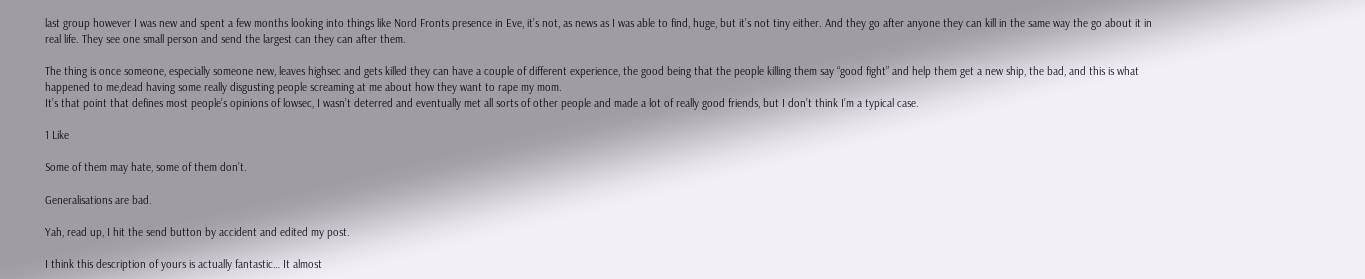last group however I was new and spent a few months looking into things like Nord Fronts presence in Eve, it’s not, as news as I was able to find, huge, but it’s not tiny either. And they go after anyone they can kill in the same way the go about it in real life. They see one small person and send the largest can they can after them.

The thing is once someone, especially someone new, leaves highsec and gets killed they can have a couple of different experience, the good being that the people killing them say “good fight” and help them get a new ship, the bad, and this is what happened to me,dead having some really disgusting people screaming at me about how they want to rape my mom.
It’s that point that defines most people’s opinions of lowsec, I wasn’t deterred and eventually met all sorts of other people and made a lot of really good friends, but I don’t think I’m a typical case.

1 Like

Some of them may hate, some of them don’t.

Generalisations are bad.

Yah, read up, I hit the send button by accident and edited my post.

I think this description of yours is actually fantastic… It almost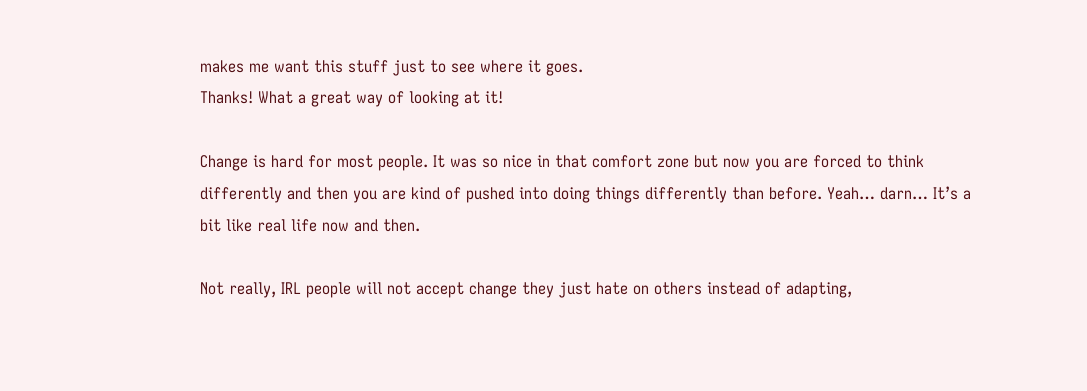makes me want this stuff just to see where it goes.
Thanks! What a great way of looking at it!

Change is hard for most people. It was so nice in that comfort zone but now you are forced to think differently and then you are kind of pushed into doing things differently than before. Yeah… darn… It’s a bit like real life now and then.

Not really, IRL people will not accept change they just hate on others instead of adapting,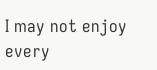I may not enjoy every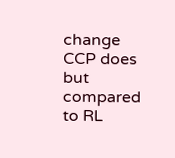change CCP does but compared to RL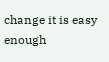change it is easy enough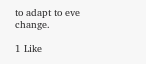to adapt to eve change.

1 Like